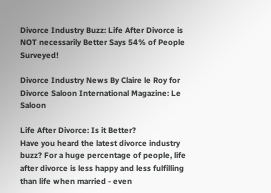Divorce Industry Buzz: Life After Divorce is NOT necessarily Better Says 54% of People Surveyed!

Divorce Industry News By Claire le Roy for Divorce Saloon International Magazine: Le Saloon

Life After Divorce: Is it Better?
Have you heard the latest divorce industry buzz? For a huge percentage of people, life after divorce is less happy and less fulfilling than life when married - even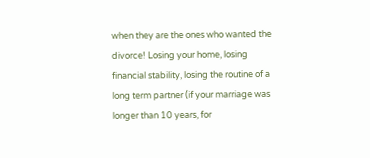when they are the ones who wanted the divorce! Losing your home, losing financial stability, losing the routine of a long term partner (if your marriage was longer than 10 years, for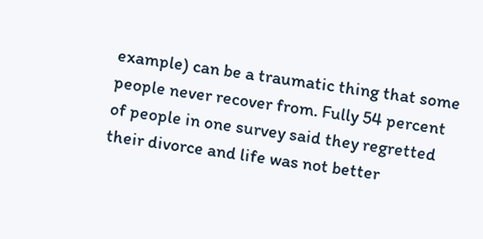example) can be a traumatic thing that some people never recover from. Fully 54 percent of people in one survey said they regretted their divorce and life was not better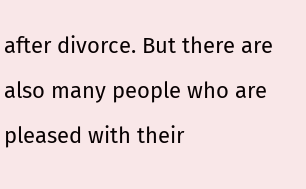after divorce. But there are also many people who are pleased with their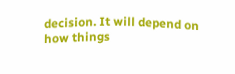decision. It will depend on how things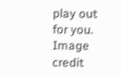play out for you.
Image credit